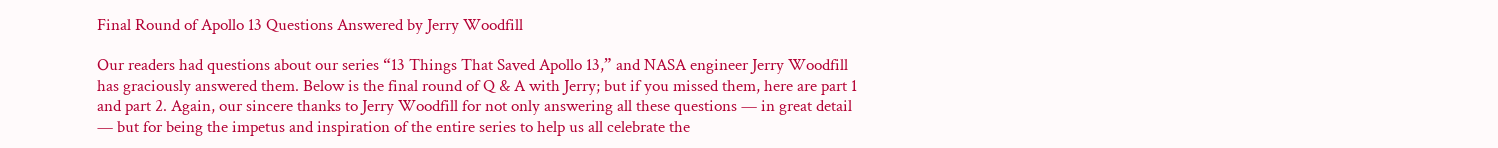Final Round of Apollo 13 Questions Answered by Jerry Woodfill

Our readers had questions about our series “13 Things That Saved Apollo 13,” and NASA engineer Jerry Woodfill has graciously answered them. Below is the final round of Q & A with Jerry; but if you missed them, here are part 1 and part 2. Again, our sincere thanks to Jerry Woodfill for not only answering all these questions — in great detail — but for being the impetus and inspiration of the entire series to help us all celebrate the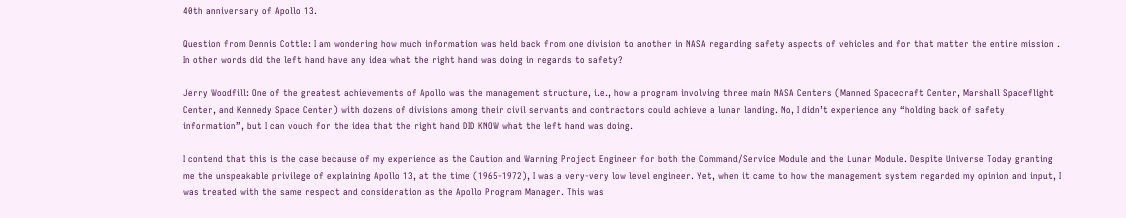40th anniversary of Apollo 13.

Question from Dennis Cottle: I am wondering how much information was held back from one division to another in NASA regarding safety aspects of vehicles and for that matter the entire mission . In other words did the left hand have any idea what the right hand was doing in regards to safety?

Jerry Woodfill: One of the greatest achievements of Apollo was the management structure, i.e., how a program involving three main NASA Centers (Manned Spacecraft Center, Marshall Spaceflight Center, and Kennedy Space Center) with dozens of divisions among their civil servants and contractors could achieve a lunar landing. No, I didn’t experience any “holding back of safety information”, but I can vouch for the idea that the right hand DID KNOW what the left hand was doing.

I contend that this is the case because of my experience as the Caution and Warning Project Engineer for both the Command/Service Module and the Lunar Module. Despite Universe Today granting me the unspeakable privilege of explaining Apollo 13, at the time (1965-1972), I was a very-very low level engineer. Yet, when it came to how the management system regarded my opinion and input, I was treated with the same respect and consideration as the Apollo Program Manager. This was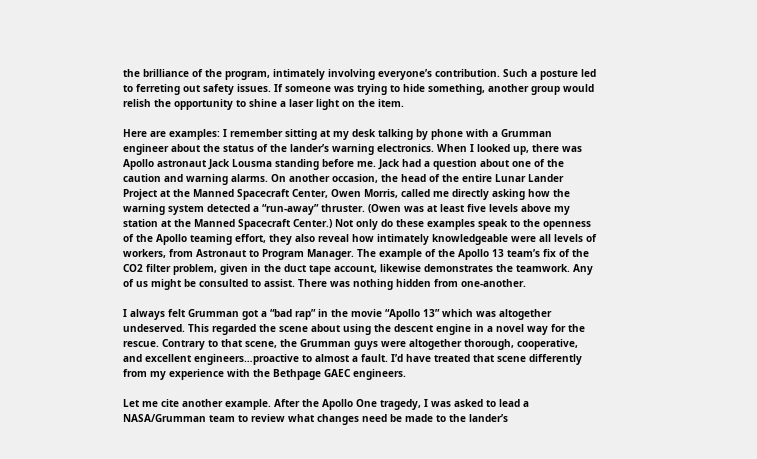the brilliance of the program, intimately involving everyone’s contribution. Such a posture led to ferreting out safety issues. If someone was trying to hide something, another group would relish the opportunity to shine a laser light on the item.

Here are examples: I remember sitting at my desk talking by phone with a Grumman engineer about the status of the lander’s warning electronics. When I looked up, there was Apollo astronaut Jack Lousma standing before me. Jack had a question about one of the caution and warning alarms. On another occasion, the head of the entire Lunar Lander Project at the Manned Spacecraft Center, Owen Morris, called me directly asking how the warning system detected a “run-away” thruster. (Owen was at least five levels above my station at the Manned Spacecraft Center.) Not only do these examples speak to the openness of the Apollo teaming effort, they also reveal how intimately knowledgeable were all levels of workers, from Astronaut to Program Manager. The example of the Apollo 13 team’s fix of the CO2 filter problem, given in the duct tape account, likewise demonstrates the teamwork. Any of us might be consulted to assist. There was nothing hidden from one-another.

I always felt Grumman got a “bad rap” in the movie “Apollo 13” which was altogether undeserved. This regarded the scene about using the descent engine in a novel way for the rescue. Contrary to that scene, the Grumman guys were altogether thorough, cooperative, and excellent engineers…proactive to almost a fault. I’d have treated that scene differently from my experience with the Bethpage GAEC engineers.

Let me cite another example. After the Apollo One tragedy, I was asked to lead a NASA/Grumman team to review what changes need be made to the lander’s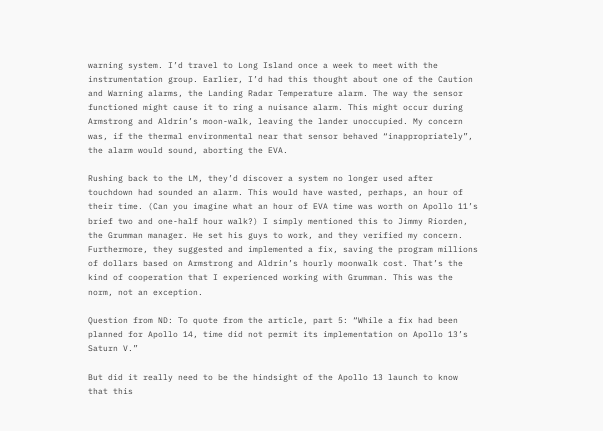warning system. I’d travel to Long Island once a week to meet with the instrumentation group. Earlier, I’d had this thought about one of the Caution and Warning alarms, the Landing Radar Temperature alarm. The way the sensor functioned might cause it to ring a nuisance alarm. This might occur during Armstrong and Aldrin’s moon-walk, leaving the lander unoccupied. My concern was, if the thermal environmental near that sensor behaved “inappropriately”, the alarm would sound, aborting the EVA.

Rushing back to the LM, they’d discover a system no longer used after touchdown had sounded an alarm. This would have wasted, perhaps, an hour of their time. (Can you imagine what an hour of EVA time was worth on Apollo 11’s brief two and one-half hour walk?) I simply mentioned this to Jimmy Riorden, the Grumman manager. He set his guys to work, and they verified my concern. Furthermore, they suggested and implemented a fix, saving the program millions of dollars based on Armstrong and Aldrin’s hourly moonwalk cost. That’s the kind of cooperation that I experienced working with Grumman. This was the norm, not an exception.

Question from ND: To quote from the article, part 5: “While a fix had been planned for Apollo 14, time did not permit its implementation on Apollo 13’s Saturn V.”

But did it really need to be the hindsight of the Apollo 13 launch to know that this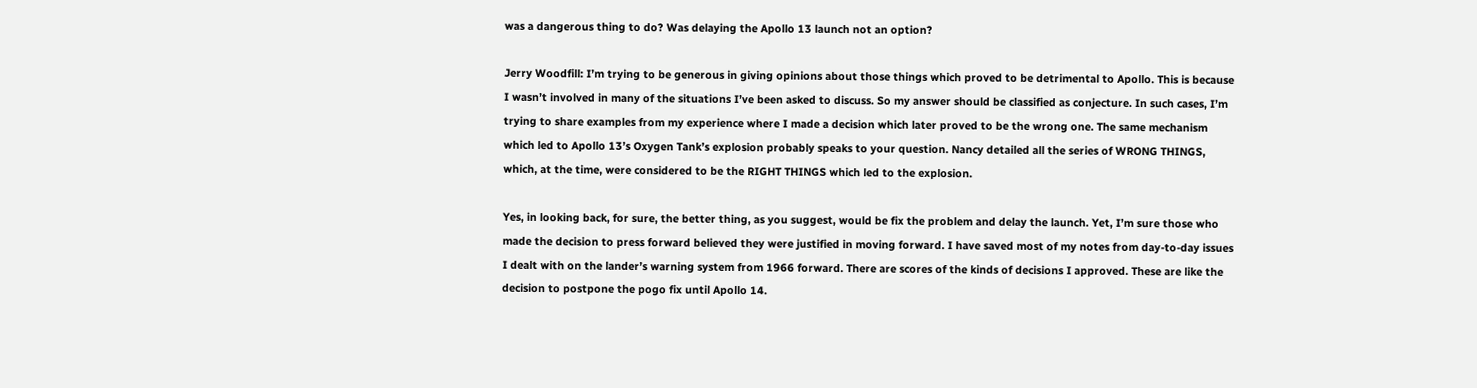was a dangerous thing to do? Was delaying the Apollo 13 launch not an option?

Jerry Woodfill: I’m trying to be generous in giving opinions about those things which proved to be detrimental to Apollo. This is because I wasn’t involved in many of the situations I’ve been asked to discuss. So my answer should be classified as conjecture. In such cases, I’m trying to share examples from my experience where I made a decision which later proved to be the wrong one. The same mechanism which led to Apollo 13’s Oxygen Tank’s explosion probably speaks to your question. Nancy detailed all the series of WRONG THINGS, which, at the time, were considered to be the RIGHT THINGS which led to the explosion.

Yes, in looking back, for sure, the better thing, as you suggest, would be fix the problem and delay the launch. Yet, I’m sure those who made the decision to press forward believed they were justified in moving forward. I have saved most of my notes from day-to-day issues I dealt with on the lander’s warning system from 1966 forward. There are scores of the kinds of decisions I approved. These are like the decision to postpone the pogo fix until Apollo 14.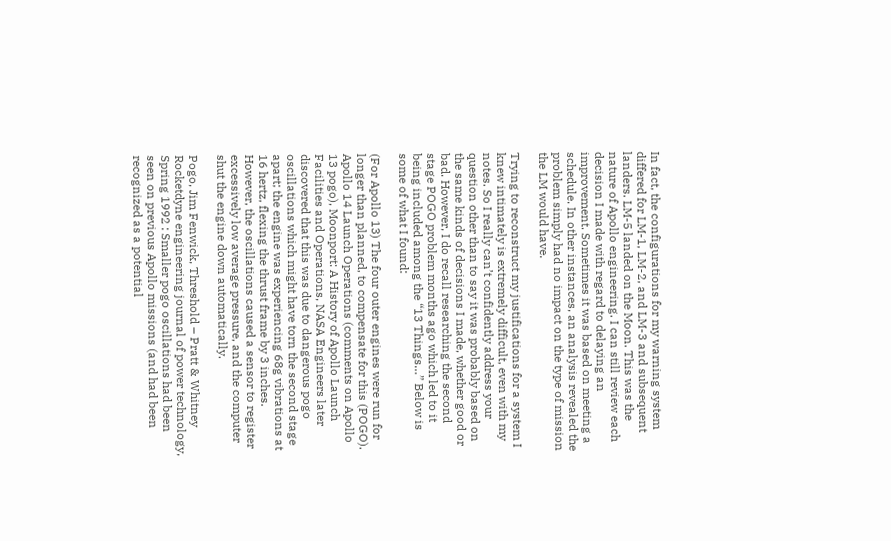In fact, the configurations for my warning system differed for LM-1, LM-2, and LM-3 and subsequent landers. LM-5 landed on the Moon. This was the nature of Apollo engineering. I can still review each decision I made with regard to delaying an improvement. Sometimes it was based on meeting a schedule. In other instances, an analysis revealed the problem simply had no impact on the type of mission the LM would have.

Trying to reconstruct my justifications for a system I knew intimately is extremely difficult, even with my notes. So I really can’t confidently address your question other than to say it was probably based on the same kinds of decisions I made, whether good or bad. However, I do recall researching the second stage POGO problem months ago which led to it being included among the “13 Things…” Below is some of what I found:

(For Apollo 13) The four outer engines were run for longer than planned, to compensate for this (POGO). Apollo 14 Launch Operations (comments on Apollo 13 pogo), Moonport: A History of Apollo Launch Facilities and Operations, NASA Engineers later discovered that this was due to dangerous pogo oscillations which might have torn the second stage apart; the engine was experiencing 68g vibrations at 16 hertz, flexing the thrust frame by 3 inches. However, the oscillations caused a sensor to register excessively low average pressure, and the computer shut the engine down automatically.

Pogo, Jim Fenwick, Threshold – Pratt & Whitney Rocketdyne engineering journal of power technology, Spring 1992 : Smaller pogo oscillations had been seen on previous Apollo missions (and had been recognized as a potential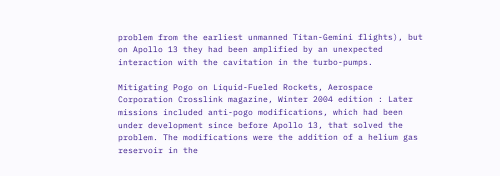problem from the earliest unmanned Titan-Gemini flights), but on Apollo 13 they had been amplified by an unexpected interaction with the cavitation in the turbo-pumps.

Mitigating Pogo on Liquid-Fueled Rockets, Aerospace Corporation Crosslink magazine, Winter 2004 edition : Later missions included anti-pogo modifications, which had been under development since before Apollo 13, that solved the problem. The modifications were the addition of a helium gas reservoir in the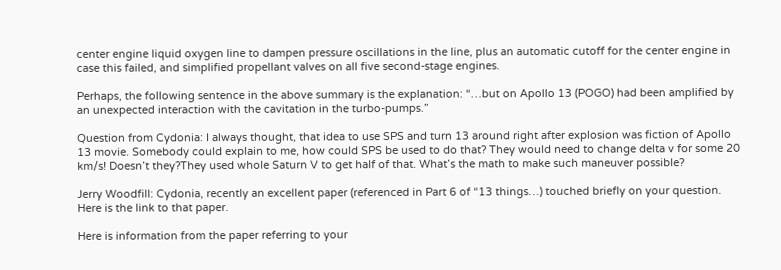center engine liquid oxygen line to dampen pressure oscillations in the line, plus an automatic cutoff for the center engine in case this failed, and simplified propellant valves on all five second-stage engines.

Perhaps, the following sentence in the above summary is the explanation: “…but on Apollo 13 (POGO) had been amplified by an unexpected interaction with the cavitation in the turbo-pumps.”

Question from Cydonia: I always thought, that idea to use SPS and turn 13 around right after explosion was fiction of Apollo 13 movie. Somebody could explain to me, how could SPS be used to do that? They would need to change delta v for some 20 km/s! Doesn’t they?They used whole Saturn V to get half of that. What’s the math to make such maneuver possible?

Jerry Woodfill: Cydonia, recently an excellent paper (referenced in Part 6 of “13 things…) touched briefly on your question. Here is the link to that paper.

Here is information from the paper referring to your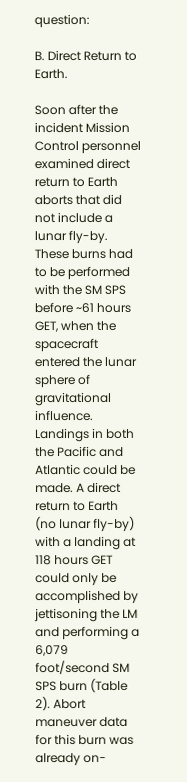question:

B. Direct Return to Earth.

Soon after the incident Mission Control personnel examined direct return to Earth aborts that did not include a lunar fly-by. These burns had to be performed with the SM SPS before ~61 hours GET, when the spacecraft entered the lunar sphere of gravitational influence. Landings in both the Pacific and Atlantic could be made. A direct return to Earth (no lunar fly-by) with a landing at 118 hours GET could only be accomplished by jettisoning the LM and performing a 6,079 foot/second SM SPS burn (Table 2). Abort maneuver data for this burn was already on-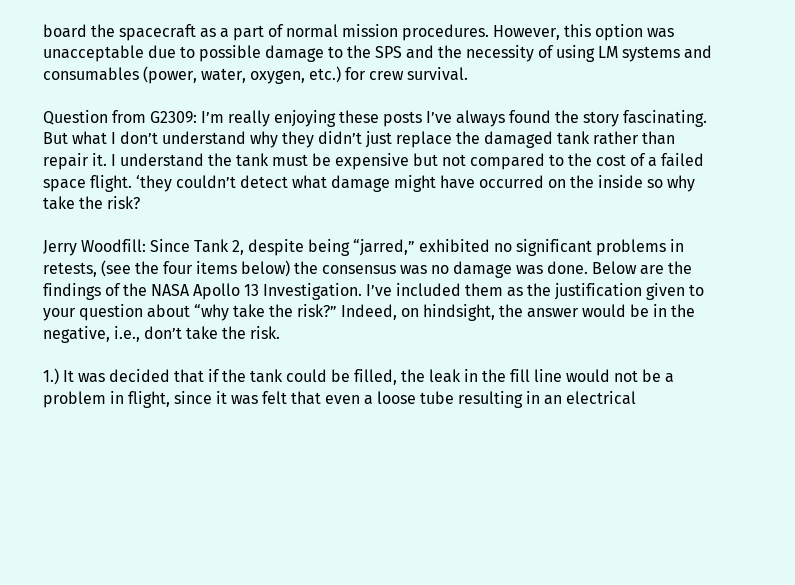board the spacecraft as a part of normal mission procedures. However, this option was unacceptable due to possible damage to the SPS and the necessity of using LM systems and consumables (power, water, oxygen, etc.) for crew survival.

Question from G2309: I’m really enjoying these posts I’ve always found the story fascinating. But what I don’t understand why they didn’t just replace the damaged tank rather than repair it. I understand the tank must be expensive but not compared to the cost of a failed space flight. ‘they couldn’t detect what damage might have occurred on the inside so why take the risk?

Jerry Woodfill: Since Tank 2, despite being “jarred,” exhibited no significant problems in retests, (see the four items below) the consensus was no damage was done. Below are the findings of the NASA Apollo 13 Investigation. I’ve included them as the justification given to your question about “why take the risk?” Indeed, on hindsight, the answer would be in the negative, i.e., don’t take the risk.

1.) It was decided that if the tank could be filled, the leak in the fill line would not be a problem in flight, since it was felt that even a loose tube resulting in an electrical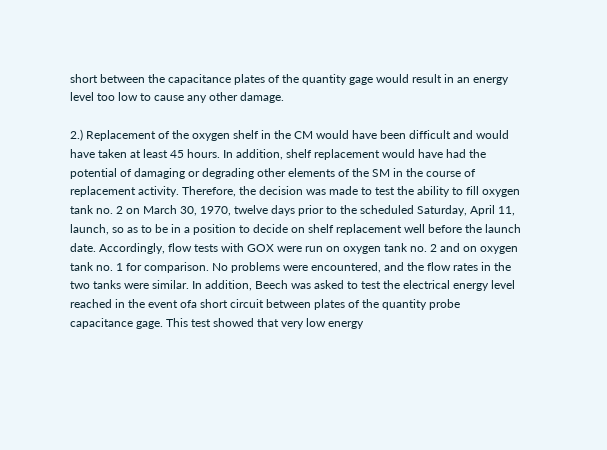short between the capacitance plates of the quantity gage would result in an energy level too low to cause any other damage.

2.) Replacement of the oxygen shelf in the CM would have been difficult and would have taken at least 45 hours. In addition, shelf replacement would have had the potential of damaging or degrading other elements of the SM in the course of replacement activity. Therefore, the decision was made to test the ability to fill oxygen tank no. 2 on March 30, 1970, twelve days prior to the scheduled Saturday, April 11, launch, so as to be in a position to decide on shelf replacement well before the launch date. Accordingly, flow tests with GOX were run on oxygen tank no. 2 and on oxygen tank no. 1 for comparison. No problems were encountered, and the flow rates in the two tanks were similar. In addition, Beech was asked to test the electrical energy level reached in the event ofa short circuit between plates of the quantity probe capacitance gage. This test showed that very low energy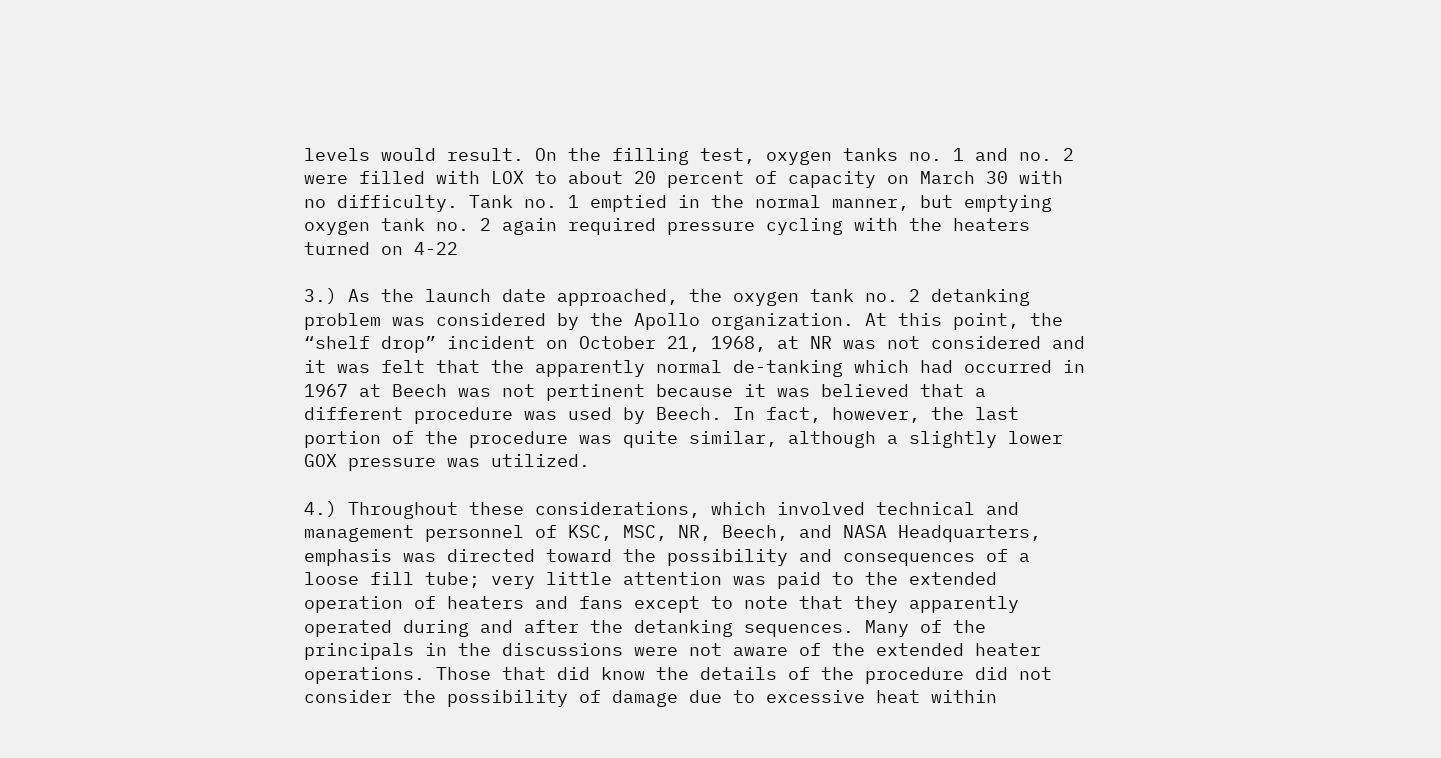levels would result. On the filling test, oxygen tanks no. 1 and no. 2 were filled with LOX to about 20 percent of capacity on March 30 with no difficulty. Tank no. 1 emptied in the normal manner, but emptying oxygen tank no. 2 again required pressure cycling with the heaters turned on 4-22

3.) As the launch date approached, the oxygen tank no. 2 detanking problem was considered by the Apollo organization. At this point, the “shelf drop” incident on October 21, 1968, at NR was not considered and it was felt that the apparently normal de-tanking which had occurred in 1967 at Beech was not pertinent because it was believed that a different procedure was used by Beech. In fact, however, the last portion of the procedure was quite similar, although a slightly lower GOX pressure was utilized.

4.) Throughout these considerations, which involved technical and management personnel of KSC, MSC, NR, Beech, and NASA Headquarters, emphasis was directed toward the possibility and consequences of a loose fill tube; very little attention was paid to the extended operation of heaters and fans except to note that they apparently operated during and after the detanking sequences. Many of the principals in the discussions were not aware of the extended heater operations. Those that did know the details of the procedure did not consider the possibility of damage due to excessive heat within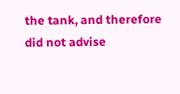the tank, and therefore did not advise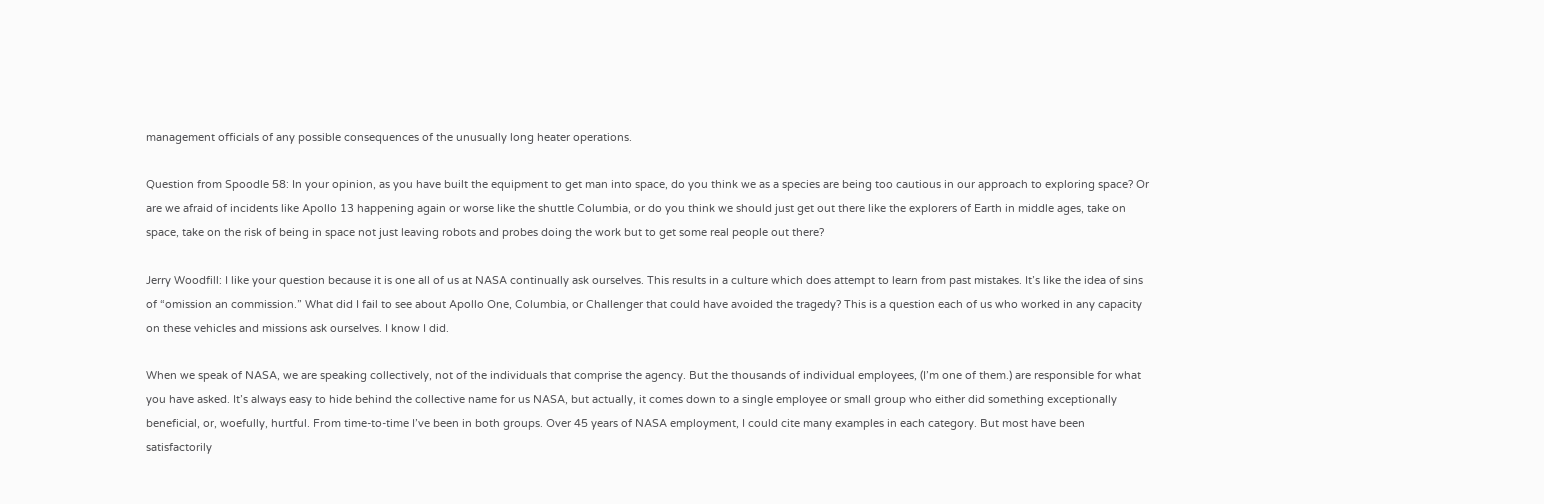management officials of any possible consequences of the unusually long heater operations.

Question from Spoodle 58: In your opinion, as you have built the equipment to get man into space, do you think we as a species are being too cautious in our approach to exploring space? Or are we afraid of incidents like Apollo 13 happening again or worse like the shuttle Columbia, or do you think we should just get out there like the explorers of Earth in middle ages, take on space, take on the risk of being in space not just leaving robots and probes doing the work but to get some real people out there?

Jerry Woodfill: I like your question because it is one all of us at NASA continually ask ourselves. This results in a culture which does attempt to learn from past mistakes. It’s like the idea of sins of “omission an commission.” What did I fail to see about Apollo One, Columbia, or Challenger that could have avoided the tragedy? This is a question each of us who worked in any capacity on these vehicles and missions ask ourselves. I know I did.

When we speak of NASA, we are speaking collectively, not of the individuals that comprise the agency. But the thousands of individual employees, (I’m one of them.) are responsible for what you have asked. It’s always easy to hide behind the collective name for us NASA, but actually, it comes down to a single employee or small group who either did something exceptionally beneficial, or, woefully, hurtful. From time-to-time I’ve been in both groups. Over 45 years of NASA employment, I could cite many examples in each category. But most have been satisfactorily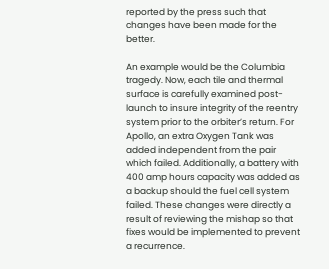reported by the press such that changes have been made for the better.

An example would be the Columbia tragedy. Now, each tile and thermal surface is carefully examined post-launch to insure integrity of the reentry system prior to the orbiter’s return. For Apollo, an extra Oxygen Tank was added independent from the pair which failed. Additionally, a battery with 400 amp hours capacity was added as a backup should the fuel cell system failed. These changes were directly a result of reviewing the mishap so that fixes would be implemented to prevent a recurrence.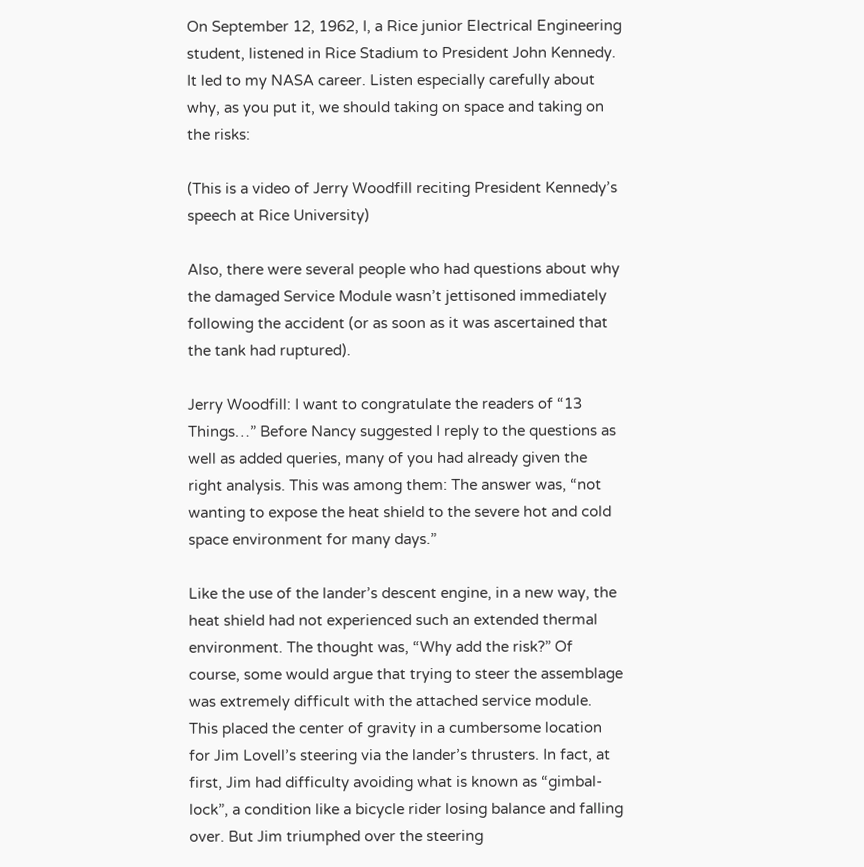On September 12, 1962, I, a Rice junior Electrical Engineering student, listened in Rice Stadium to President John Kennedy. It led to my NASA career. Listen especially carefully about why, as you put it, we should taking on space and taking on the risks:

(This is a video of Jerry Woodfill reciting President Kennedy’s speech at Rice University)

Also, there were several people who had questions about why the damaged Service Module wasn’t jettisoned immediately following the accident (or as soon as it was ascertained that the tank had ruptured).

Jerry Woodfill: I want to congratulate the readers of “13 Things…” Before Nancy suggested I reply to the questions as well as added queries, many of you had already given the right analysis. This was among them: The answer was, “not wanting to expose the heat shield to the severe hot and cold space environment for many days.”

Like the use of the lander’s descent engine, in a new way, the heat shield had not experienced such an extended thermal environment. The thought was, “Why add the risk?” Of course, some would argue that trying to steer the assemblage was extremely difficult with the attached service module. This placed the center of gravity in a cumbersome location for Jim Lovell’s steering via the lander’s thrusters. In fact, at first, Jim had difficulty avoiding what is known as “gimbal-lock”, a condition like a bicycle rider losing balance and falling over. But Jim triumphed over the steering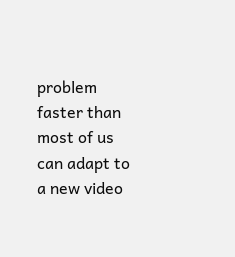problem faster than most of us can adapt to a new video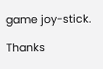game joy-stick.

Thanks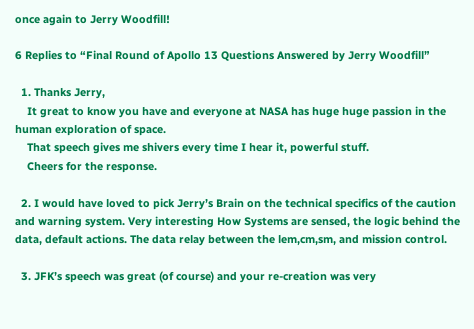once again to Jerry Woodfill!

6 Replies to “Final Round of Apollo 13 Questions Answered by Jerry Woodfill”

  1. Thanks Jerry,
    It great to know you have and everyone at NASA has huge huge passion in the human exploration of space.
    That speech gives me shivers every time I hear it, powerful stuff.
    Cheers for the response.

  2. I would have loved to pick Jerry’s Brain on the technical specifics of the caution and warning system. Very interesting How Systems are sensed, the logic behind the data, default actions. The data relay between the lem,cm,sm, and mission control.

  3. JFK’s speech was great (of course) and your re-creation was very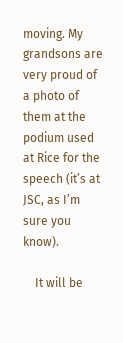moving. My grandsons are very proud of a photo of them at the podium used at Rice for the speech (it’s at JSC, as I’m sure you know).

    It will be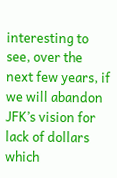interesting to see, over the next few years, if we will abandon JFK’s vision for lack of dollars which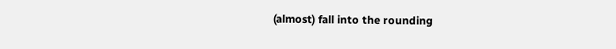(almost) fall into the rounding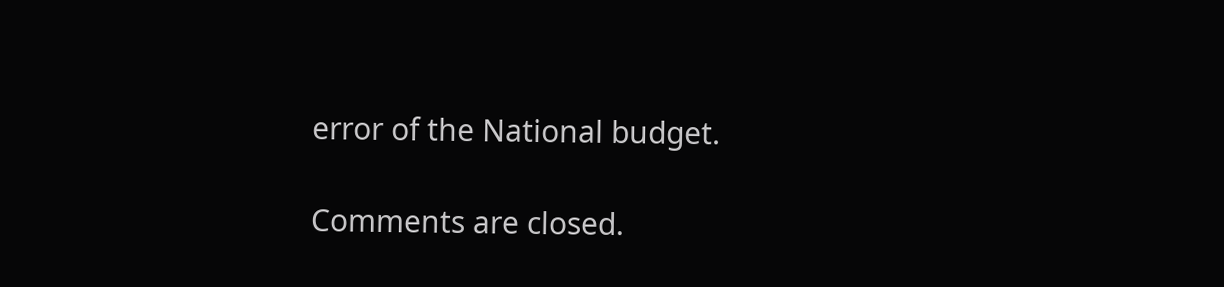error of the National budget.

Comments are closed.